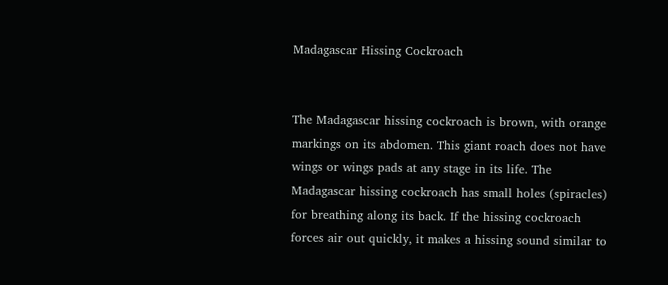Madagascar Hissing Cockroach


The Madagascar hissing cockroach is brown, with orange markings on its abdomen. This giant roach does not have wings or wings pads at any stage in its life. The Madagascar hissing cockroach has small holes (spiracles) for breathing along its back. If the hissing cockroach forces air out quickly, it makes a hissing sound similar to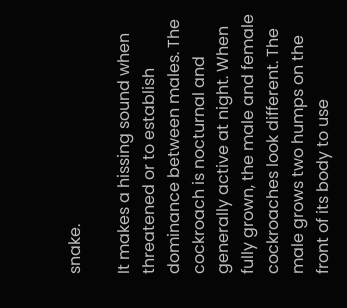snake.

It makes a hissing sound when threatened or to establish dominance between males. The cockroach is nocturnal and generally active at night. When fully grown, the male and female cockroaches look different. The male grows two humps on the front of its body to use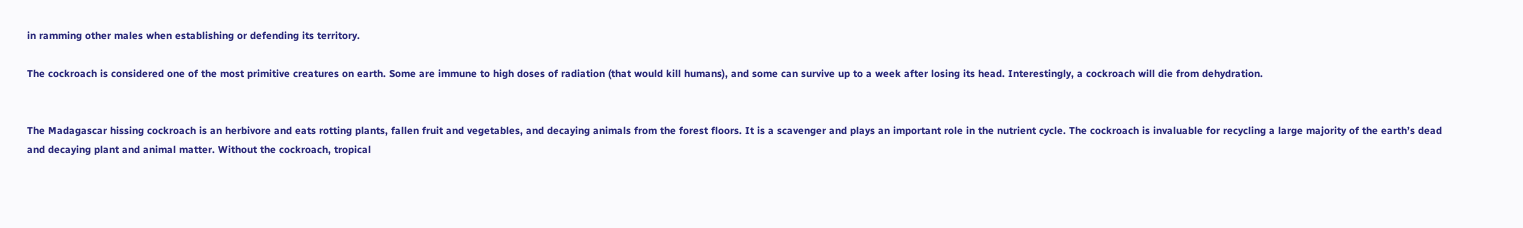in ramming other males when establishing or defending its territory.

The cockroach is considered one of the most primitive creatures on earth. Some are immune to high doses of radiation (that would kill humans), and some can survive up to a week after losing its head. Interestingly, a cockroach will die from dehydration.


The Madagascar hissing cockroach is an herbivore and eats rotting plants, fallen fruit and vegetables, and decaying animals from the forest floors. It is a scavenger and plays an important role in the nutrient cycle. The cockroach is invaluable for recycling a large majority of the earth’s dead and decaying plant and animal matter. Without the cockroach, tropical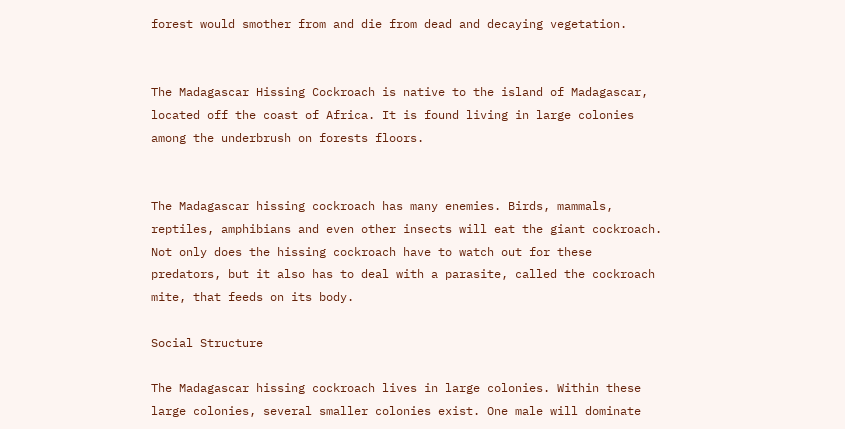forest would smother from and die from dead and decaying vegetation.


The Madagascar Hissing Cockroach is native to the island of Madagascar, located off the coast of Africa. It is found living in large colonies among the underbrush on forests floors.


The Madagascar hissing cockroach has many enemies. Birds, mammals, reptiles, amphibians and even other insects will eat the giant cockroach. Not only does the hissing cockroach have to watch out for these predators, but it also has to deal with a parasite, called the cockroach mite, that feeds on its body.

Social Structure

The Madagascar hissing cockroach lives in large colonies. Within these large colonies, several smaller colonies exist. One male will dominate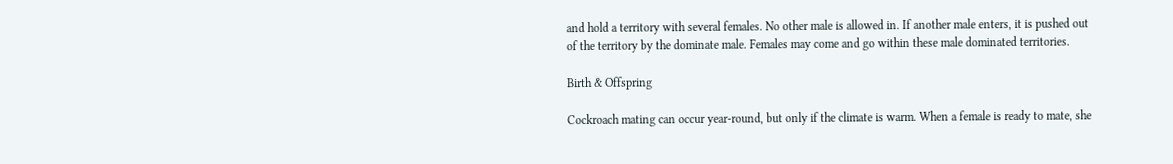and hold a territory with several females. No other male is allowed in. If another male enters, it is pushed out of the territory by the dominate male. Females may come and go within these male dominated territories.

Birth & Offspring

Cockroach mating can occur year-round, but only if the climate is warm. When a female is ready to mate, she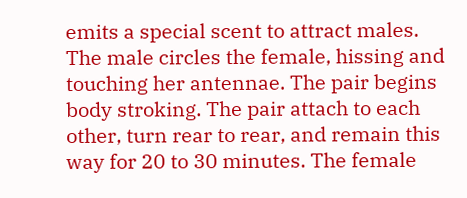emits a special scent to attract males. The male circles the female, hissing and touching her antennae. The pair begins body stroking. The pair attach to each other, turn rear to rear, and remain this way for 20 to 30 minutes. The female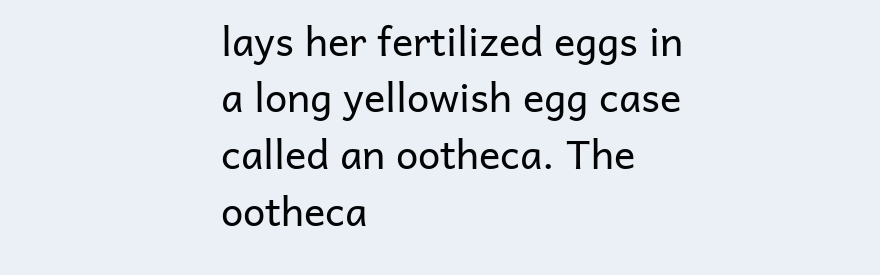lays her fertilized eggs in a long yellowish egg case called an ootheca. The ootheca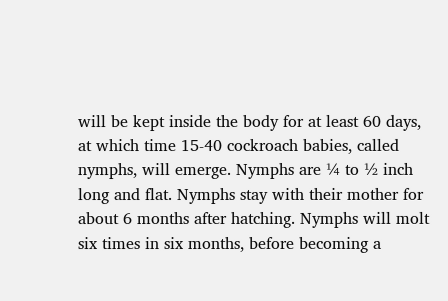will be kept inside the body for at least 60 days, at which time 15-40 cockroach babies, called nymphs, will emerge. Nymphs are ¼ to ½ inch long and flat. Nymphs stay with their mother for about 6 months after hatching. Nymphs will molt six times in six months, before becoming a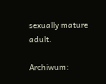sexually mature adult.

Archiwum: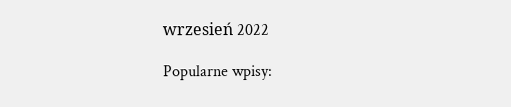wrzesień 2022

Popularne wpisy: